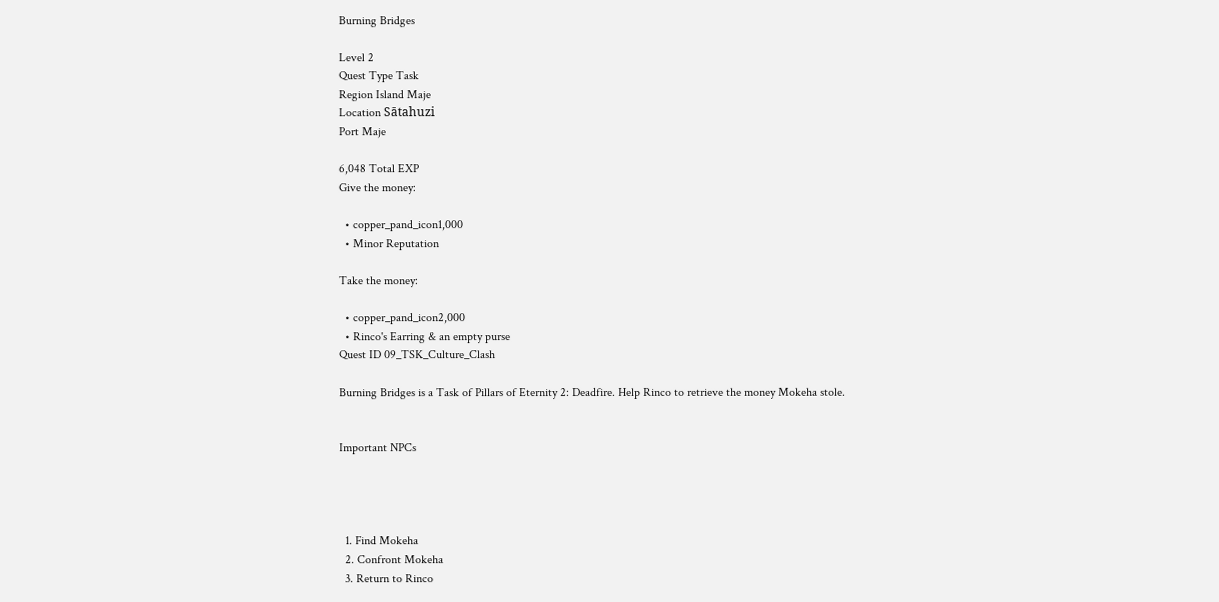Burning Bridges

Level 2
Quest Type Task
Region Island Maje
Location Sātahuzi
Port Maje

6,048 Total EXP
Give the money:

  • copper_pand_icon1,000
  • Minor Reputation

Take the money:

  • copper_pand_icon2,000
  • Rinco's Earring & an empty purse
Quest ID 09_TSK_Culture_Clash

Burning Bridges is a Task of Pillars of Eternity 2: Deadfire. Help Rinco to retrieve the money Mokeha stole.


Important NPCs




  1. Find Mokeha
  2. Confront Mokeha
  3. Return to Rinco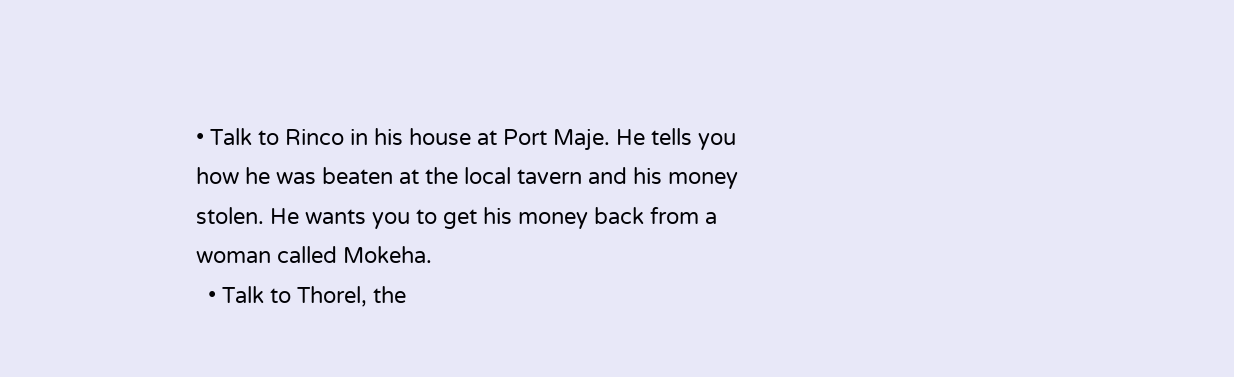• Talk to Rinco in his house at Port Maje. He tells you how he was beaten at the local tavern and his money stolen. He wants you to get his money back from a woman called Mokeha.
  • Talk to Thorel, the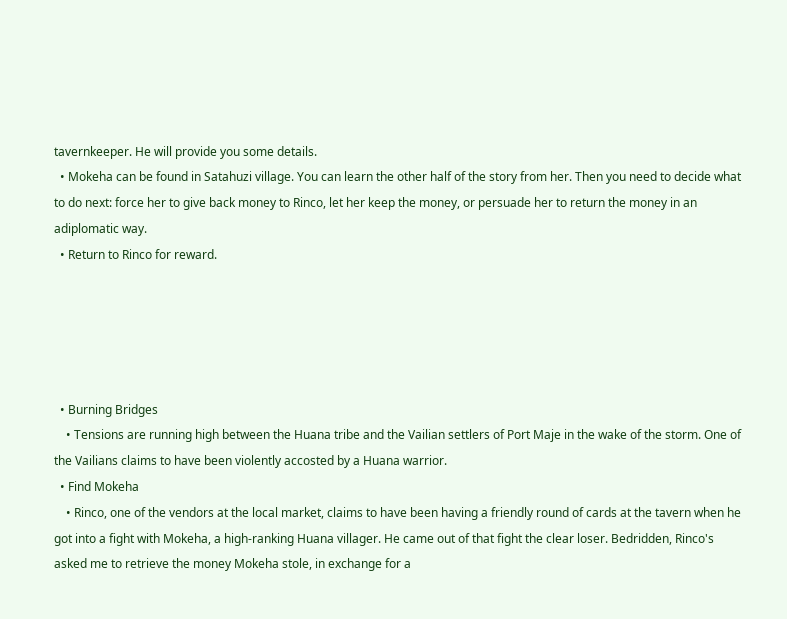tavernkeeper. He will provide you some details.
  • Mokeha can be found in Satahuzi village. You can learn the other half of the story from her. Then you need to decide what to do next: force her to give back money to Rinco, let her keep the money, or persuade her to return the money in an adiplomatic way.
  • Return to Rinco for reward.





  • Burning Bridges
    • Tensions are running high between the Huana tribe and the Vailian settlers of Port Maje in the wake of the storm. One of the Vailians claims to have been violently accosted by a Huana warrior.
  • Find Mokeha
    • Rinco, one of the vendors at the local market, claims to have been having a friendly round of cards at the tavern when he got into a fight with Mokeha, a high-ranking Huana villager. He came out of that fight the clear loser. Bedridden, Rinco's asked me to retrieve the money Mokeha stole, in exchange for a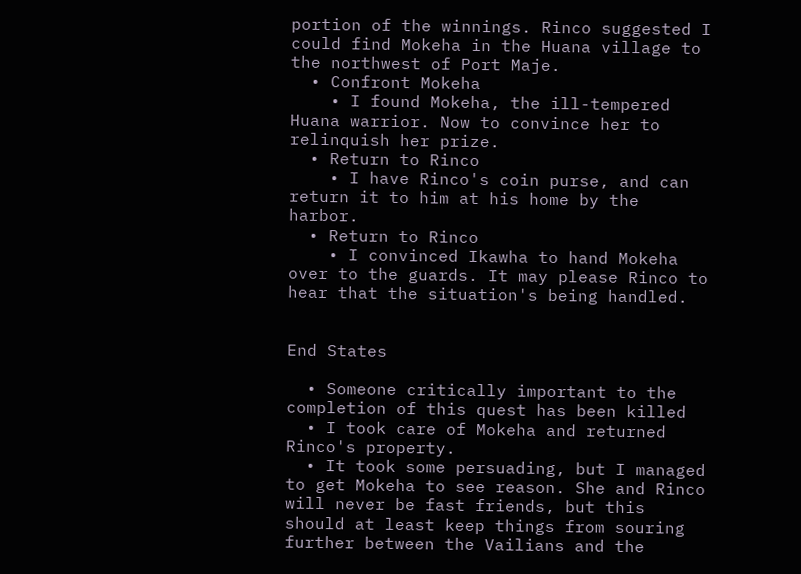portion of the winnings. Rinco suggested I could find Mokeha in the Huana village to the northwest of Port Maje.
  • Confront Mokeha
    • I found Mokeha, the ill-tempered Huana warrior. Now to convince her to relinquish her prize.
  • Return to Rinco
    • I have Rinco's coin purse, and can return it to him at his home by the harbor.
  • Return to Rinco
    • I convinced Ikawha to hand Mokeha over to the guards. It may please Rinco to hear that the situation's being handled.


End States

  • Someone critically important to the completion of this quest has been killed
  • I took care of Mokeha and returned Rinco's property.
  • It took some persuading, but I managed to get Mokeha to see reason. She and Rinco will never be fast friends, but this should at least keep things from souring further between the Vailians and the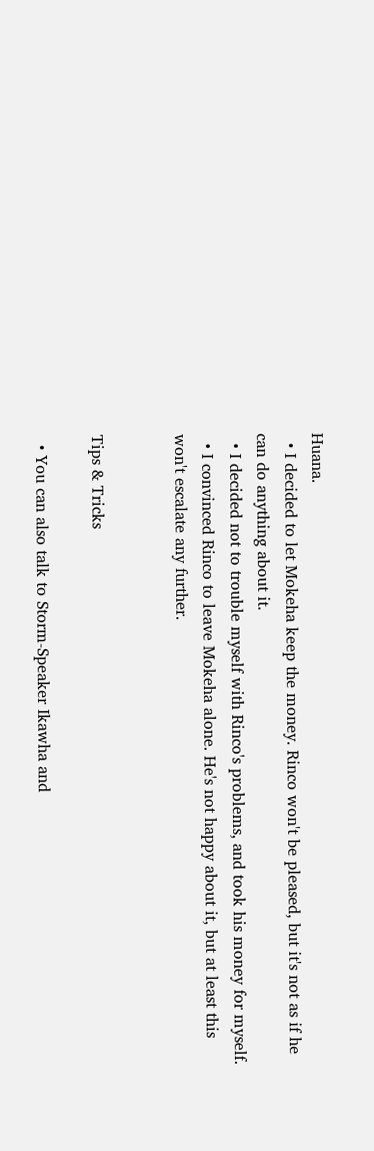Huana.
  • I decided to let Mokeha keep the money. Rinco won't be pleased, but it's not as if he can do anything about it.
  • I decided not to trouble myself with Rinco's problems, and took his money for myself.
  • I convinced Rinco to leave Mokeha alone. He's not happy about it, but at least this won't escalate any further.


Tips & Tricks

  • You can also talk to Storm-Speaker Ikawha and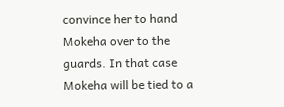convince her to hand Mokeha over to the guards. In that case Mokeha will be tied to a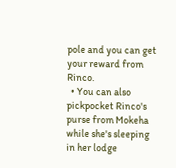pole and you can get your reward from Rinco.
  • You can also pickpocket Rinco's purse from Mokeha while she's sleeping in her lodge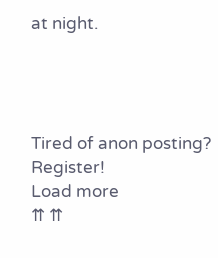at night.




Tired of anon posting? Register!
Load more
⇈ ⇈